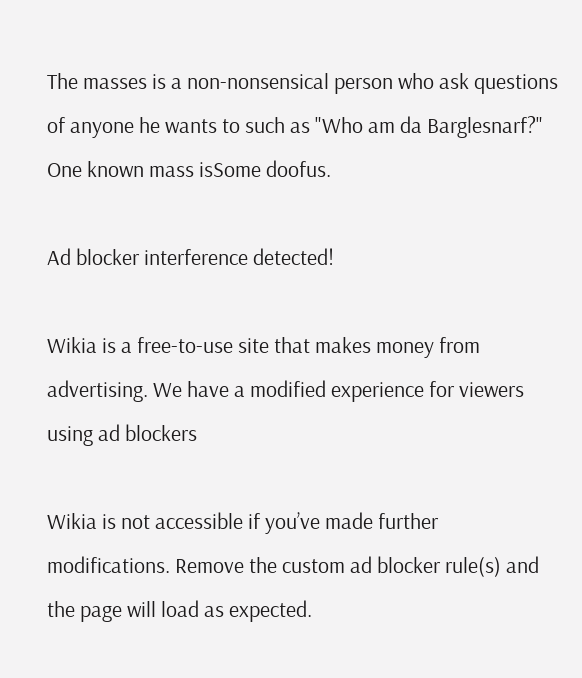The masses is a non-nonsensical person who ask questions of anyone he wants to such as "Who am da Barglesnarf?" One known mass isSome doofus.

Ad blocker interference detected!

Wikia is a free-to-use site that makes money from advertising. We have a modified experience for viewers using ad blockers

Wikia is not accessible if you’ve made further modifications. Remove the custom ad blocker rule(s) and the page will load as expected.